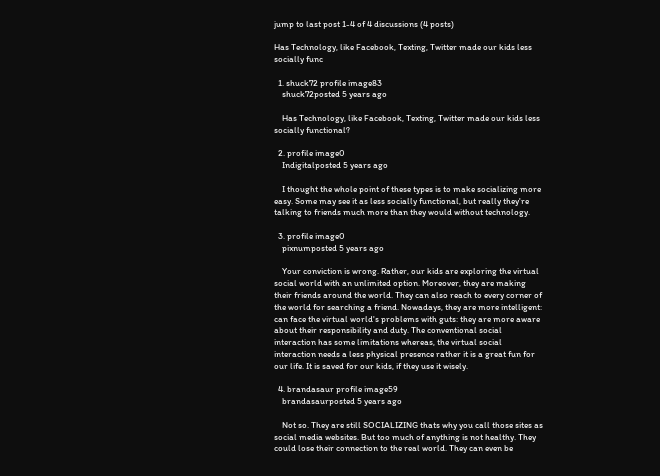jump to last post 1-4 of 4 discussions (4 posts)

Has Technology, like Facebook, Texting, Twitter made our kids less socially func

  1. shuck72 profile image83
    shuck72posted 5 years ago

    Has Technology, like Facebook, Texting, Twitter made our kids less socially functional?

  2. profile image0
    Indigitalposted 5 years ago

    I thought the whole point of these types is to make socializing more easy. Some may see it as less socially functional, but really they're talking to friends much more than they would without technology.

  3. profile image0
    pixnumposted 5 years ago

    Your conviction is wrong. Rather, our kids are exploring the virtual social world with an unlimited option. Moreover, they are making their friends around the world. They can also reach to every corner of the world for searching a friend. Nowadays, they are more intelligent: can face the virtual world's problems with guts: they are more aware about their responsibility and duty. The conventional social interaction has some limitations whereas, the virtual social interaction needs a less physical presence rather it is a great fun for our life. It is saved for our kids, if they use it wisely.

  4. brandasaur profile image59
    brandasaurposted 5 years ago

    Not so. They are still SOCIALIZING thats why you call those sites as social media websites. But too much of anything is not healthy. They could lose their connection to the real world. They can even be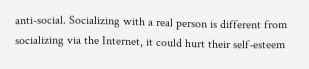anti-social. Socializing with a real person is different from socializing via the Internet, it could hurt their self-esteem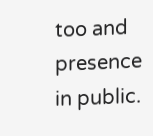too and presence in public.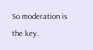So moderation is the key.